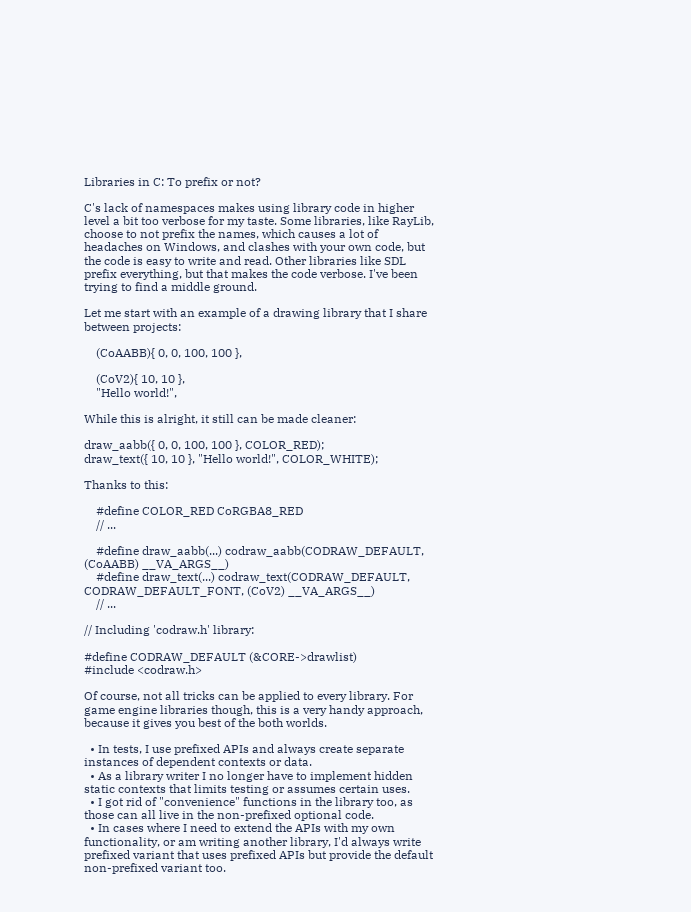Libraries in C: To prefix or not?

C's lack of namespaces makes using library code in higher level a bit too verbose for my taste. Some libraries, like RayLib, choose to not prefix the names, which causes a lot of headaches on Windows, and clashes with your own code, but the code is easy to write and read. Other libraries like SDL prefix everything, but that makes the code verbose. I've been trying to find a middle ground.

Let me start with an example of a drawing library that I share between projects:

    (CoAABB){ 0, 0, 100, 100 },

    (CoV2){ 10, 10 },
    "Hello world!",

While this is alright, it still can be made cleaner:

draw_aabb({ 0, 0, 100, 100 }, COLOR_RED);
draw_text({ 10, 10 }, "Hello world!", COLOR_WHITE);

Thanks to this:

    #define COLOR_RED CoRGBA8_RED
    // ...

    #define draw_aabb(...) codraw_aabb(CODRAW_DEFAULT, (CoAABB) __VA_ARGS__)
    #define draw_text(...) codraw_text(CODRAW_DEFAULT, CODRAW_DEFAULT_FONT, (CoV2) __VA_ARGS__)
    // ...

// Including 'codraw.h' library:

#define CODRAW_DEFAULT (&CORE->drawlist)
#include <codraw.h>

Of course, not all tricks can be applied to every library. For game engine libraries though, this is a very handy approach, because it gives you best of the both worlds.

  • In tests, I use prefixed APIs and always create separate instances of dependent contexts or data.
  • As a library writer I no longer have to implement hidden static contexts that limits testing or assumes certain uses.
  • I got rid of "convenience" functions in the library too, as those can all live in the non-prefixed optional code.
  • In cases where I need to extend the APIs with my own functionality, or am writing another library, I'd always write prefixed variant that uses prefixed APIs but provide the default non-prefixed variant too.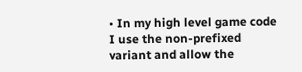• In my high level game code I use the non-prefixed variant and allow the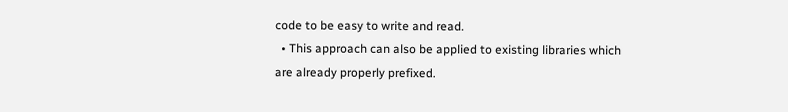code to be easy to write and read.
  • This approach can also be applied to existing libraries which are already properly prefixed.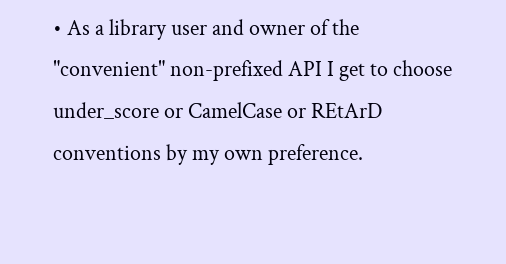• As a library user and owner of the "convenient" non-prefixed API I get to choose under_score or CamelCase or REtArD conventions by my own preference.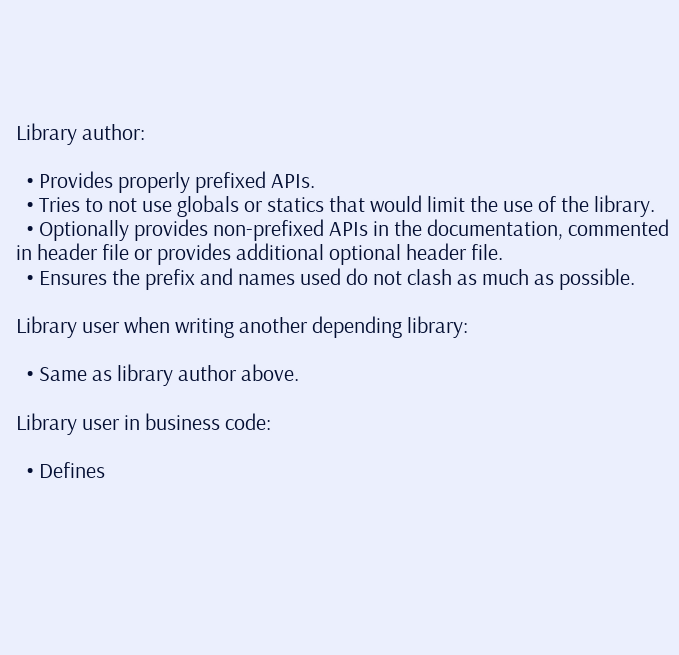Library author:

  • Provides properly prefixed APIs.
  • Tries to not use globals or statics that would limit the use of the library.
  • Optionally provides non-prefixed APIs in the documentation, commented in header file or provides additional optional header file.
  • Ensures the prefix and names used do not clash as much as possible.

Library user when writing another depending library:

  • Same as library author above.

Library user in business code:

  • Defines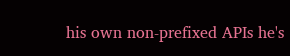his own non-prefixed APIs he's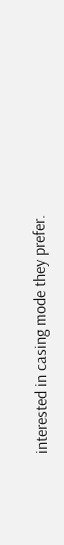interested in casing mode they prefer.